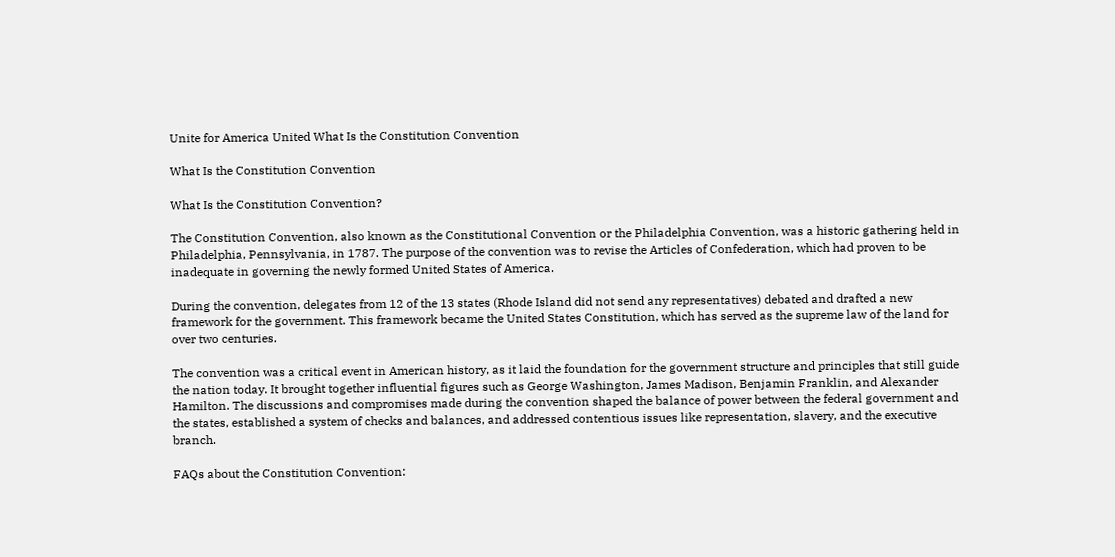Unite for America United What Is the Constitution Convention

What Is the Constitution Convention

What Is the Constitution Convention?

The Constitution Convention, also known as the Constitutional Convention or the Philadelphia Convention, was a historic gathering held in Philadelphia, Pennsylvania, in 1787. The purpose of the convention was to revise the Articles of Confederation, which had proven to be inadequate in governing the newly formed United States of America.

During the convention, delegates from 12 of the 13 states (Rhode Island did not send any representatives) debated and drafted a new framework for the government. This framework became the United States Constitution, which has served as the supreme law of the land for over two centuries.

The convention was a critical event in American history, as it laid the foundation for the government structure and principles that still guide the nation today. It brought together influential figures such as George Washington, James Madison, Benjamin Franklin, and Alexander Hamilton. The discussions and compromises made during the convention shaped the balance of power between the federal government and the states, established a system of checks and balances, and addressed contentious issues like representation, slavery, and the executive branch.

FAQs about the Constitution Convention: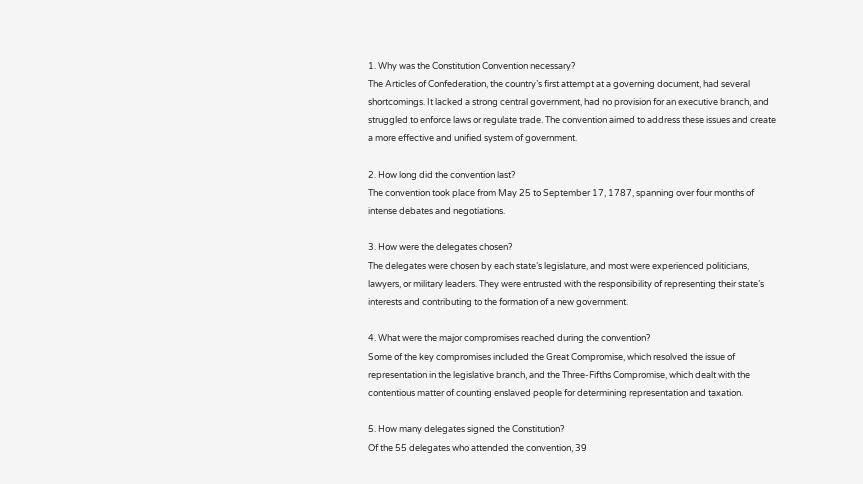1. Why was the Constitution Convention necessary?
The Articles of Confederation, the country’s first attempt at a governing document, had several shortcomings. It lacked a strong central government, had no provision for an executive branch, and struggled to enforce laws or regulate trade. The convention aimed to address these issues and create a more effective and unified system of government.

2. How long did the convention last?
The convention took place from May 25 to September 17, 1787, spanning over four months of intense debates and negotiations.

3. How were the delegates chosen?
The delegates were chosen by each state’s legislature, and most were experienced politicians, lawyers, or military leaders. They were entrusted with the responsibility of representing their state’s interests and contributing to the formation of a new government.

4. What were the major compromises reached during the convention?
Some of the key compromises included the Great Compromise, which resolved the issue of representation in the legislative branch, and the Three-Fifths Compromise, which dealt with the contentious matter of counting enslaved people for determining representation and taxation.

5. How many delegates signed the Constitution?
Of the 55 delegates who attended the convention, 39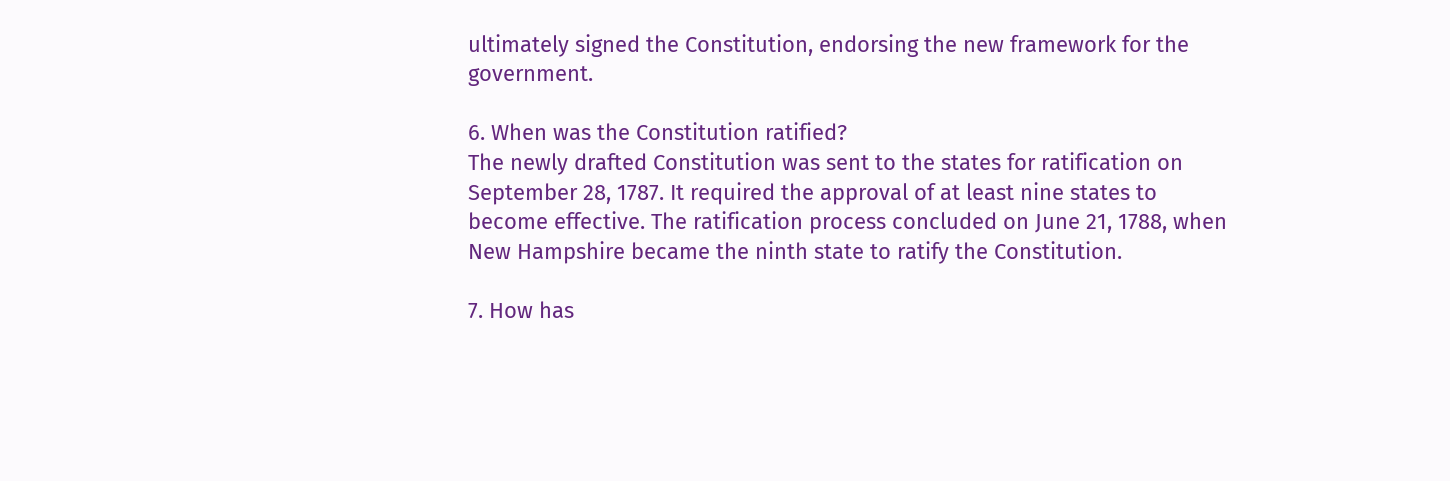ultimately signed the Constitution, endorsing the new framework for the government.

6. When was the Constitution ratified?
The newly drafted Constitution was sent to the states for ratification on September 28, 1787. It required the approval of at least nine states to become effective. The ratification process concluded on June 21, 1788, when New Hampshire became the ninth state to ratify the Constitution.

7. How has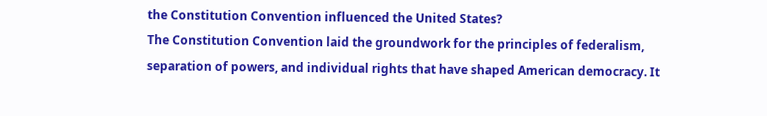the Constitution Convention influenced the United States?
The Constitution Convention laid the groundwork for the principles of federalism, separation of powers, and individual rights that have shaped American democracy. It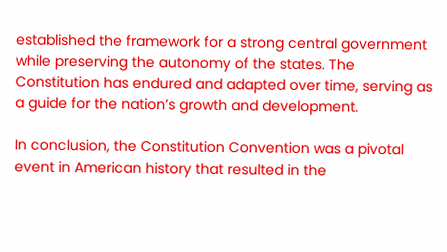established the framework for a strong central government while preserving the autonomy of the states. The Constitution has endured and adapted over time, serving as a guide for the nation’s growth and development.

In conclusion, the Constitution Convention was a pivotal event in American history that resulted in the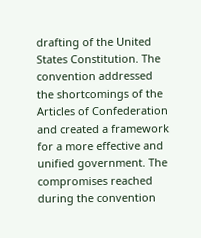drafting of the United States Constitution. The convention addressed the shortcomings of the Articles of Confederation and created a framework for a more effective and unified government. The compromises reached during the convention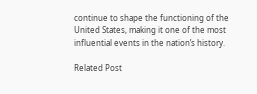continue to shape the functioning of the United States, making it one of the most influential events in the nation’s history.

Related Post